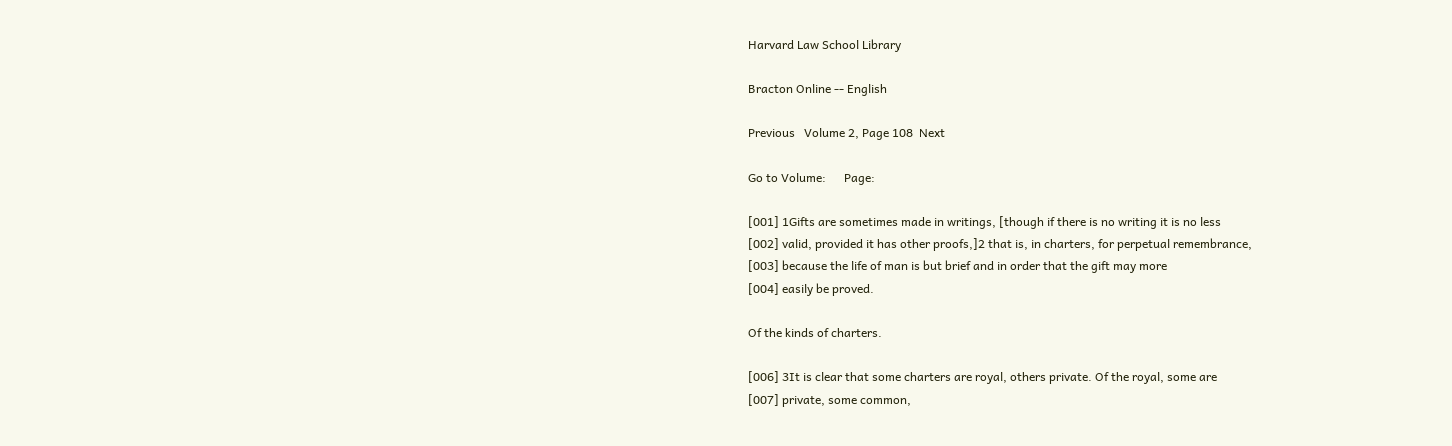Harvard Law School Library

Bracton Online -- English

Previous   Volume 2, Page 108  Next

Go to Volume:      Page:

[001] 1Gifts are sometimes made in writings, [though if there is no writing it is no less
[002] valid, provided it has other proofs,]2 that is, in charters, for perpetual remembrance,
[003] because the life of man is but brief and in order that the gift may more
[004] easily be proved.

Of the kinds of charters.

[006] 3It is clear that some charters are royal, others private. Of the royal, some are
[007] private, some common,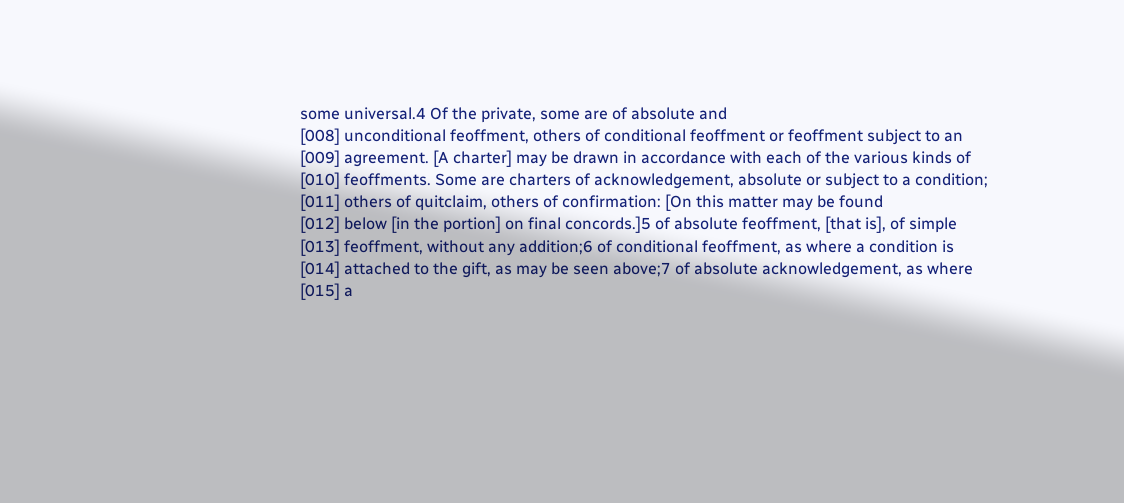some universal.4 Of the private, some are of absolute and
[008] unconditional feoffment, others of conditional feoffment or feoffment subject to an
[009] agreement. [A charter] may be drawn in accordance with each of the various kinds of
[010] feoffments. Some are charters of acknowledgement, absolute or subject to a condition;
[011] others of quitclaim, others of confirmation: [On this matter may be found
[012] below [in the portion] on final concords.]5 of absolute feoffment, [that is], of simple
[013] feoffment, without any addition;6 of conditional feoffment, as where a condition is
[014] attached to the gift, as may be seen above;7 of absolute acknowledgement, as where
[015] a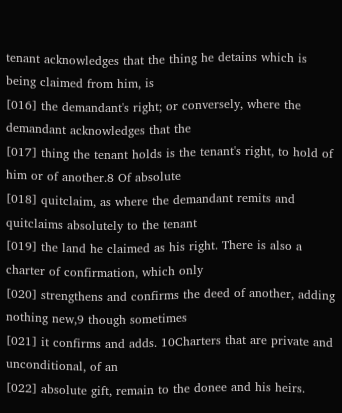tenant acknowledges that the thing he detains which is being claimed from him, is
[016] the demandant's right; or conversely, where the demandant acknowledges that the
[017] thing the tenant holds is the tenant's right, to hold of him or of another.8 Of absolute
[018] quitclaim, as where the demandant remits and quitclaims absolutely to the tenant
[019] the land he claimed as his right. There is also a charter of confirmation, which only
[020] strengthens and confirms the deed of another, adding nothing new,9 though sometimes
[021] it confirms and adds. 10Charters that are private and unconditional, of an
[022] absolute gift, remain to the donee and his heirs.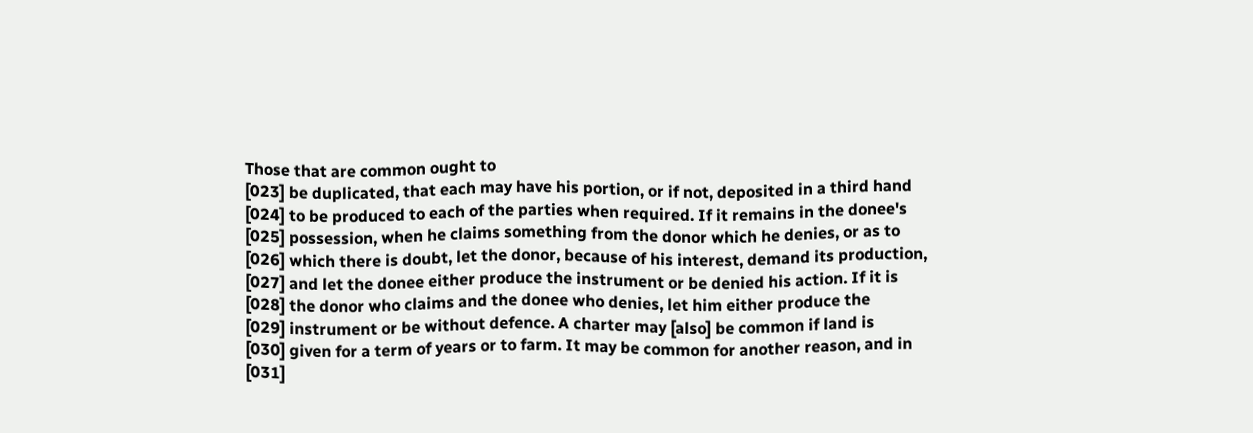Those that are common ought to
[023] be duplicated, that each may have his portion, or if not, deposited in a third hand
[024] to be produced to each of the parties when required. If it remains in the donee's
[025] possession, when he claims something from the donor which he denies, or as to
[026] which there is doubt, let the donor, because of his interest, demand its production,
[027] and let the donee either produce the instrument or be denied his action. If it is
[028] the donor who claims and the donee who denies, let him either produce the
[029] instrument or be without defence. A charter may [also] be common if land is
[030] given for a term of years or to farm. It may be common for another reason, and in
[031]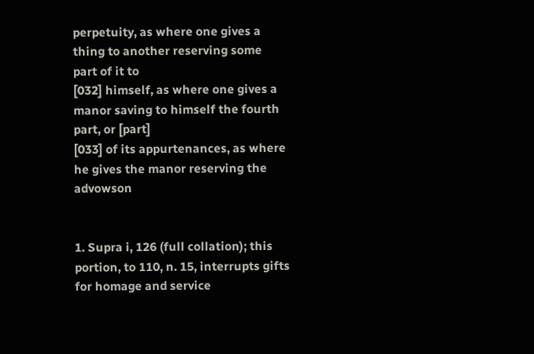perpetuity, as where one gives a thing to another reserving some part of it to
[032] himself, as where one gives a manor saving to himself the fourth part, or [part]
[033] of its appurtenances, as where he gives the manor reserving the advowson


1. Supra i, 126 (full collation); this portion, to 110, n. 15, interrupts gifts for homage and service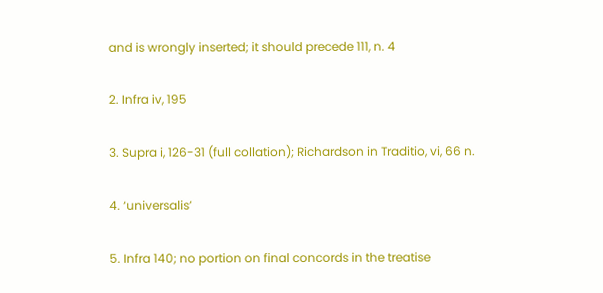and is wrongly inserted; it should precede 111, n. 4

2. Infra iv, 195

3. Supra i, 126-31 (full collation); Richardson in Traditio, vi, 66 n.

4. ‘universalis’

5. Infra 140; no portion on final concords in the treatise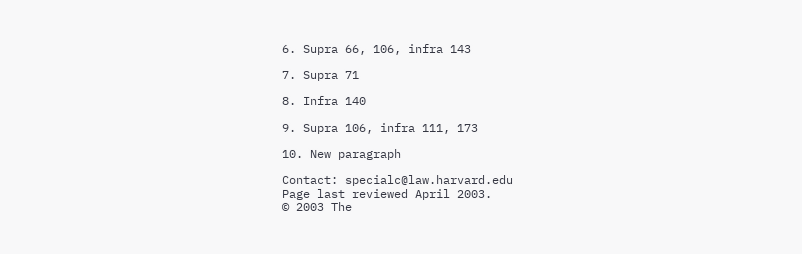6. Supra 66, 106, infra 143

7. Supra 71

8. Infra 140

9. Supra 106, infra 111, 173

10. New paragraph

Contact: specialc@law.harvard.edu
Page last reviewed April 2003.
© 2003 The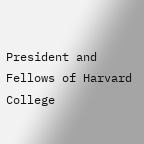President and Fellows of Harvard College